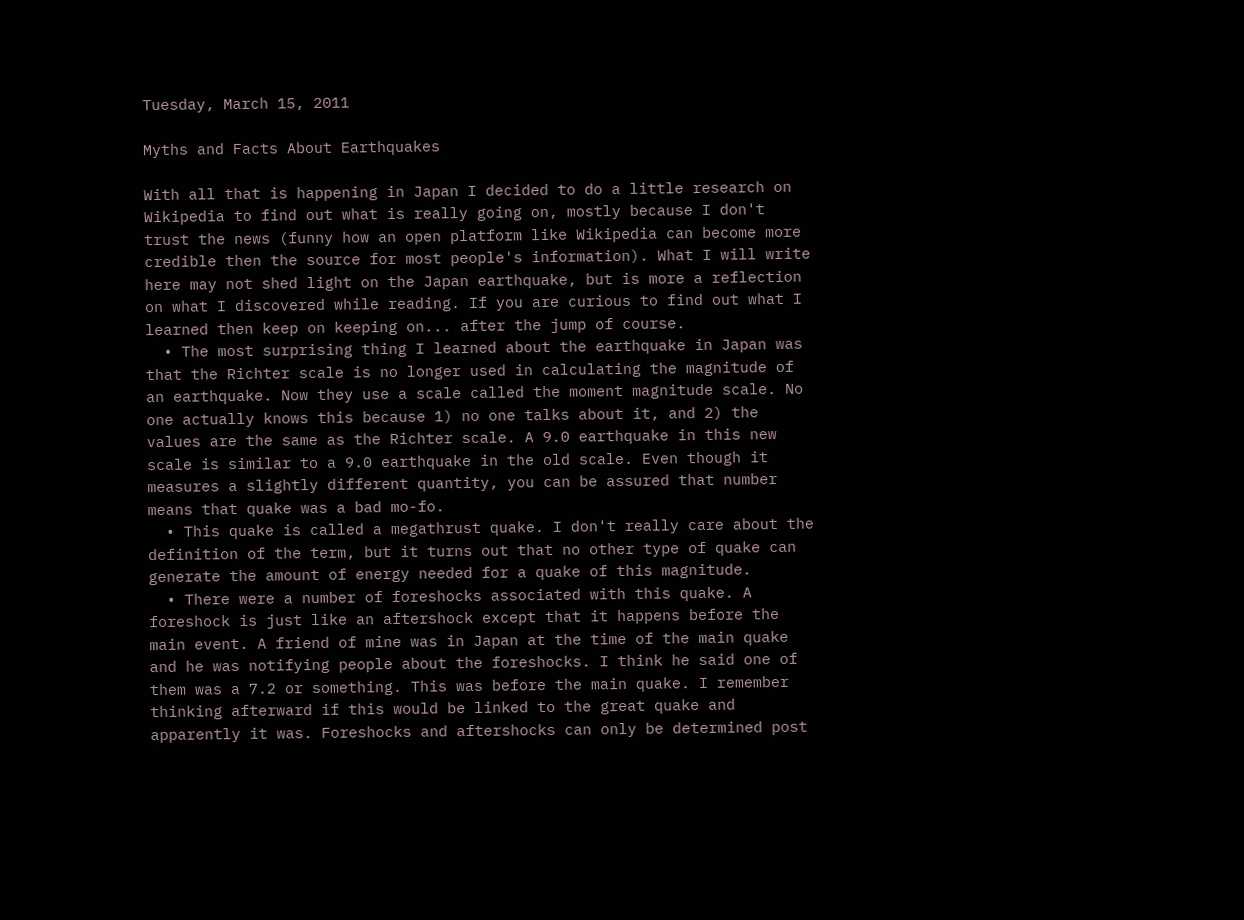Tuesday, March 15, 2011

Myths and Facts About Earthquakes

With all that is happening in Japan I decided to do a little research on Wikipedia to find out what is really going on, mostly because I don't trust the news (funny how an open platform like Wikipedia can become more credible then the source for most people's information). What I will write here may not shed light on the Japan earthquake, but is more a reflection on what I discovered while reading. If you are curious to find out what I learned then keep on keeping on... after the jump of course.
  • The most surprising thing I learned about the earthquake in Japan was that the Richter scale is no longer used in calculating the magnitude of an earthquake. Now they use a scale called the moment magnitude scale. No one actually knows this because 1) no one talks about it, and 2) the values are the same as the Richter scale. A 9.0 earthquake in this new scale is similar to a 9.0 earthquake in the old scale. Even though it measures a slightly different quantity, you can be assured that number means that quake was a bad mo-fo.
  • This quake is called a megathrust quake. I don't really care about the definition of the term, but it turns out that no other type of quake can generate the amount of energy needed for a quake of this magnitude.
  • There were a number of foreshocks associated with this quake. A foreshock is just like an aftershock except that it happens before the main event. A friend of mine was in Japan at the time of the main quake and he was notifying people about the foreshocks. I think he said one of them was a 7.2 or something. This was before the main quake. I remember thinking afterward if this would be linked to the great quake and apparently it was. Foreshocks and aftershocks can only be determined post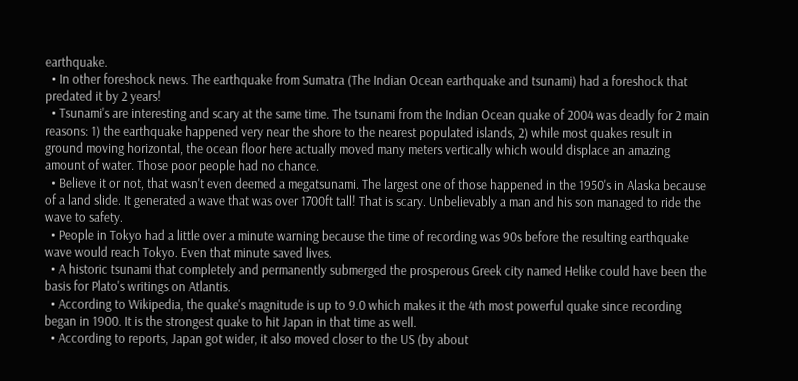earthquake.
  • In other foreshock news. The earthquake from Sumatra (The Indian Ocean earthquake and tsunami) had a foreshock that predated it by 2 years!
  • Tsunami's are interesting and scary at the same time. The tsunami from the Indian Ocean quake of 2004 was deadly for 2 main reasons: 1) the earthquake happened very near the shore to the nearest populated islands, 2) while most quakes result in ground moving horizontal, the ocean floor here actually moved many meters vertically which would displace an amazing amount of water. Those poor people had no chance.
  • Believe it or not, that wasn't even deemed a megatsunami. The largest one of those happened in the 1950's in Alaska because of a land slide. It generated a wave that was over 1700ft tall! That is scary. Unbelievably a man and his son managed to ride the wave to safety.
  • People in Tokyo had a little over a minute warning because the time of recording was 90s before the resulting earthquake wave would reach Tokyo. Even that minute saved lives.
  • A historic tsunami that completely and permanently submerged the prosperous Greek city named Helike could have been the basis for Plato's writings on Atlantis.
  • According to Wikipedia, the quake's magnitude is up to 9.0 which makes it the 4th most powerful quake since recording began in 1900. It is the strongest quake to hit Japan in that time as well.
  • According to reports, Japan got wider, it also moved closer to the US (by about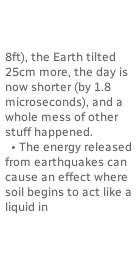8ft), the Earth tilted 25cm more, the day is now shorter (by 1.8 microseconds), and a whole mess of other stuff happened.
  • The energy released from earthquakes can cause an effect where soil begins to act like a liquid in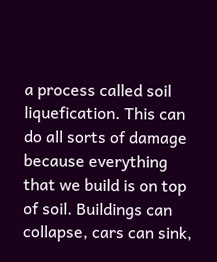a process called soil liquefication. This can do all sorts of damage because everything that we build is on top of soil. Buildings can collapse, cars can sink,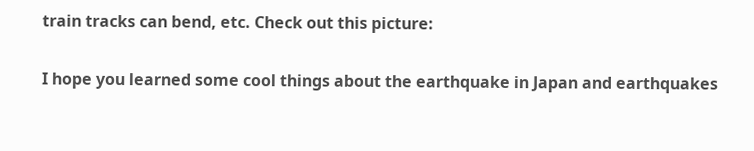train tracks can bend, etc. Check out this picture:

I hope you learned some cool things about the earthquake in Japan and earthquakes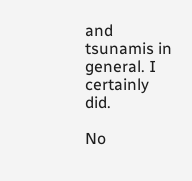and tsunamis in general. I certainly did.

No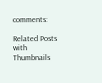comments:

Related Posts with Thumbnails